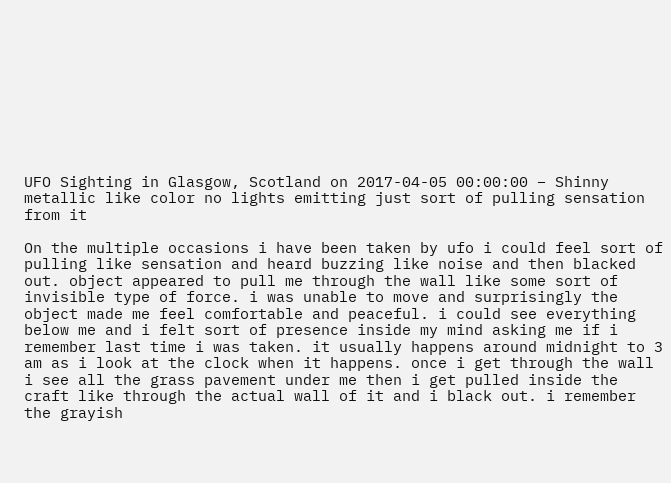UFO Sighting in Glasgow, Scotland on 2017-04-05 00:00:00 – Shinny metallic like color no lights emitting just sort of pulling sensation from it

On the multiple occasions i have been taken by ufo i could feel sort of pulling like sensation and heard buzzing like noise and then blacked out. object appeared to pull me through the wall like some sort of invisible type of force. i was unable to move and surprisingly the object made me feel comfortable and peaceful. i could see everything below me and i felt sort of presence inside my mind asking me if i remember last time i was taken. it usually happens around midnight to 3 am as i look at the clock when it happens. once i get through the wall i see all the grass pavement under me then i get pulled inside the craft like through the actual wall of it and i black out. i remember the grayish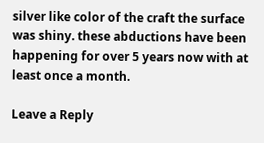silver like color of the craft the surface was shiny. these abductions have been happening for over 5 years now with at least once a month.

Leave a Reply